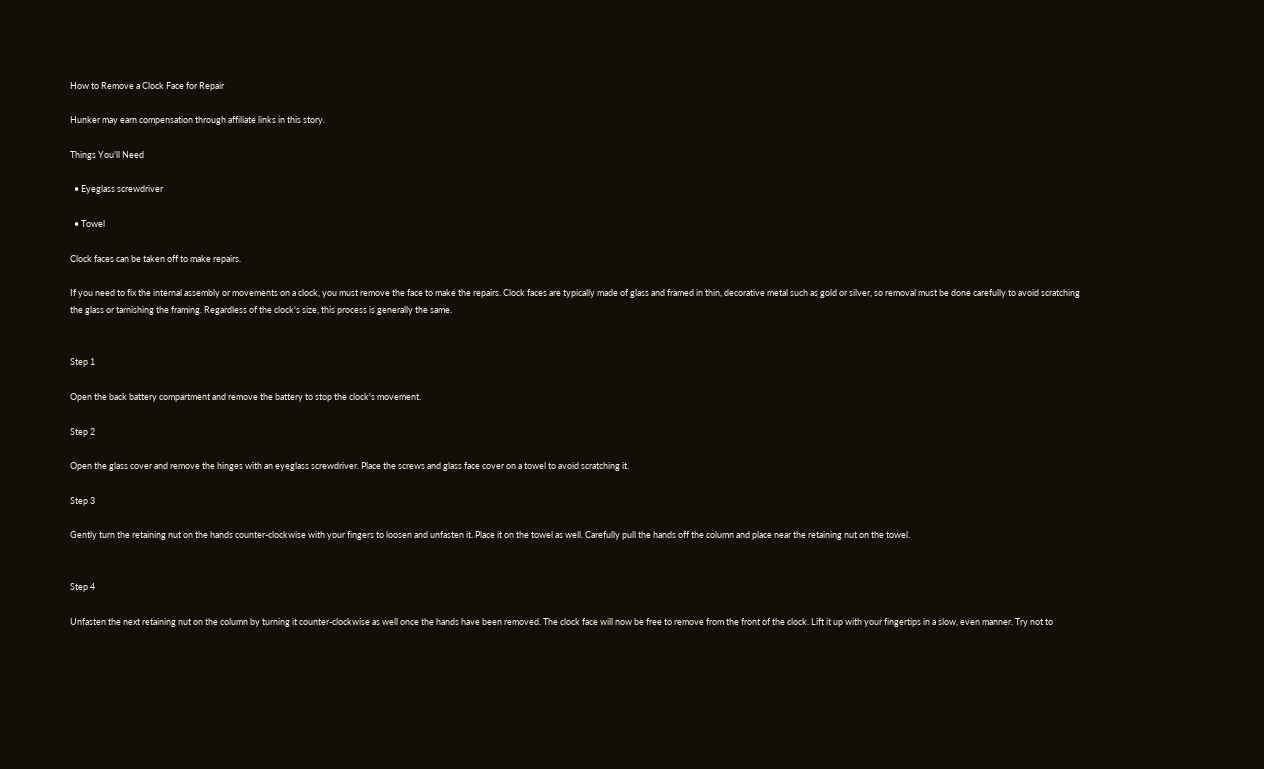How to Remove a Clock Face for Repair

Hunker may earn compensation through affiliate links in this story.

Things You'll Need

  • Eyeglass screwdriver

  • Towel

Clock faces can be taken off to make repairs.

If you need to fix the internal assembly or movements on a clock, you must remove the face to make the repairs. Clock faces are typically made of glass and framed in thin, decorative metal such as gold or silver, so removal must be done carefully to avoid scratching the glass or tarnishing the framing. Regardless of the clock's size, this process is generally the same.


Step 1

Open the back battery compartment and remove the battery to stop the clock's movement.

Step 2

Open the glass cover and remove the hinges with an eyeglass screwdriver. Place the screws and glass face cover on a towel to avoid scratching it.

Step 3

Gently turn the retaining nut on the hands counter-clockwise with your fingers to loosen and unfasten it. Place it on the towel as well. Carefully pull the hands off the column and place near the retaining nut on the towel.


Step 4

Unfasten the next retaining nut on the column by turning it counter-clockwise as well once the hands have been removed. The clock face will now be free to remove from the front of the clock. Lift it up with your fingertips in a slow, even manner. Try not to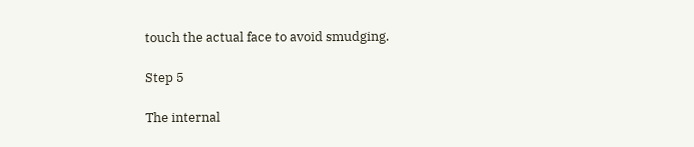touch the actual face to avoid smudging.

Step 5

The internal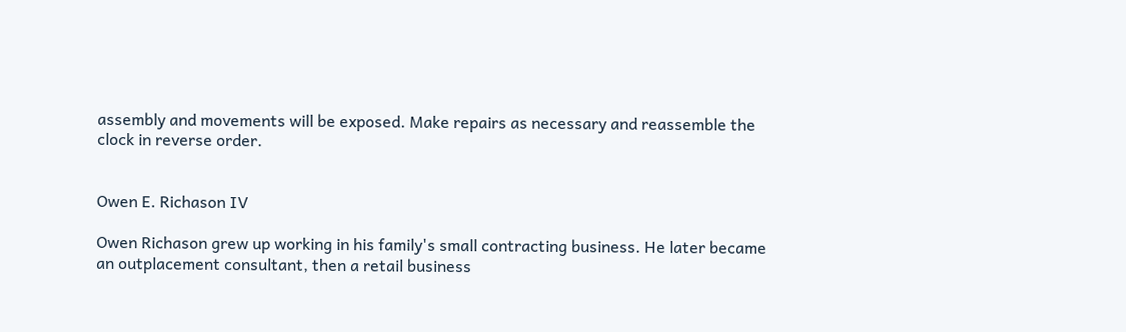assembly and movements will be exposed. Make repairs as necessary and reassemble the clock in reverse order.


Owen E. Richason IV

Owen Richason grew up working in his family's small contracting business. He later became an outplacement consultant, then a retail business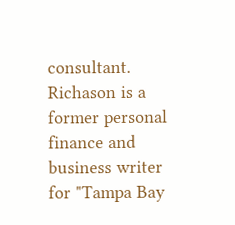consultant. Richason is a former personal finance and business writer for "Tampa Bay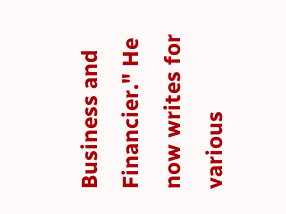Business and Financier." He now writes for various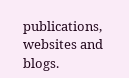publications, websites and blogs.